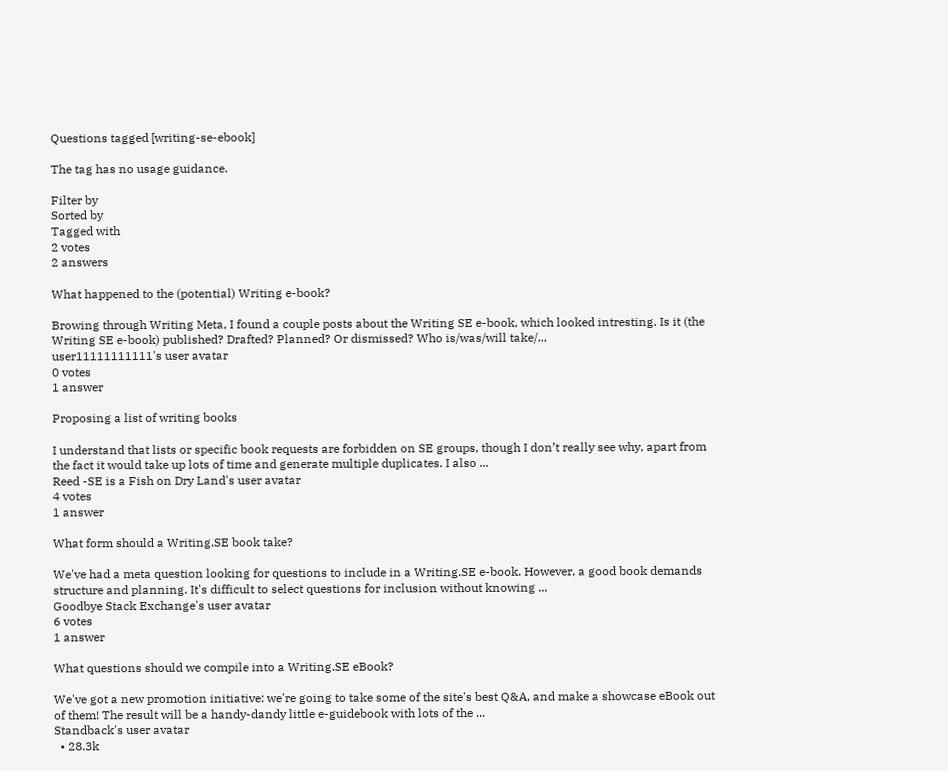Questions tagged [writing-se-ebook]

The tag has no usage guidance.

Filter by
Sorted by
Tagged with
2 votes
2 answers

What happened to the (potential) Writing e-book?

Browing through Writing Meta, I found a couple posts about the Writing SE e-book, which looked intresting. Is it (the Writing SE e-book) published? Drafted? Planned? Or dismissed? Who is/was/will take/...
user11111111111's user avatar
0 votes
1 answer

Proposing a list of writing books

I understand that lists or specific book requests are forbidden on SE groups, though I don’t really see why, apart from the fact it would take up lots of time and generate multiple duplicates. I also ...
Reed -SE is a Fish on Dry Land's user avatar
4 votes
1 answer

What form should a Writing.SE book take?

We've had a meta question looking for questions to include in a Writing.SE e-book. However, a good book demands structure and planning. It's difficult to select questions for inclusion without knowing ...
Goodbye Stack Exchange's user avatar
6 votes
1 answer

What questions should we compile into a Writing.SE eBook?

We've got a new promotion initiative: we're going to take some of the site's best Q&A, and make a showcase eBook out of them! The result will be a handy-dandy little e-guidebook with lots of the ...
Standback's user avatar
  • 28.3k